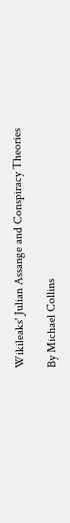Wikileaks' Julian Assange and Conspiracy Theories

By Michael Collins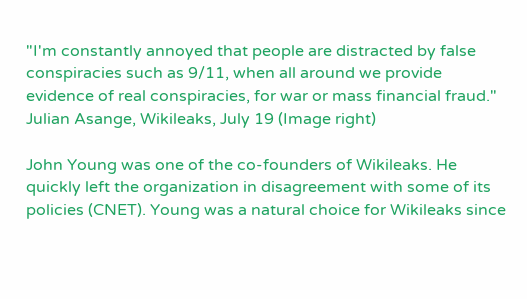"I'm constantly annoyed that people are distracted by false conspiracies such as 9/11, when all around we provide evidence of real conspiracies, for war or mass financial fraud." Julian Asange, Wikileaks, July 19 (Image right)

John Young was one of the co-founders of Wikileaks. He quickly left the organization in disagreement with some of its policies (CNET). Young was a natural choice for Wikileaks since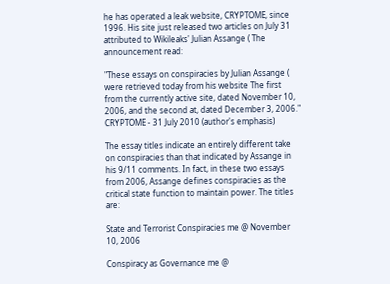he has operated a leak website, CRYPTOME, since 1996. His site just released two articles on July 31 attributed to Wikileaks' Julian Assange ( The announcement read:

"These essays on conspiracies by Julian Assange ( were retrieved today from his website The first from the currently active site, dated November 10, 2006, and the second at, dated December 3, 2006." CRYPTOME - 31 July 2010 (author's emphasis)

The essay titles indicate an entirely different take on conspiracies than that indicated by Assange in his 9/11 comments. In fact, in these two essays from 2006, Assange defines conspiracies as the critical state function to maintain power. The titles are:

State and Terrorist Conspiracies me @ November 10, 2006

Conspiracy as Governance me @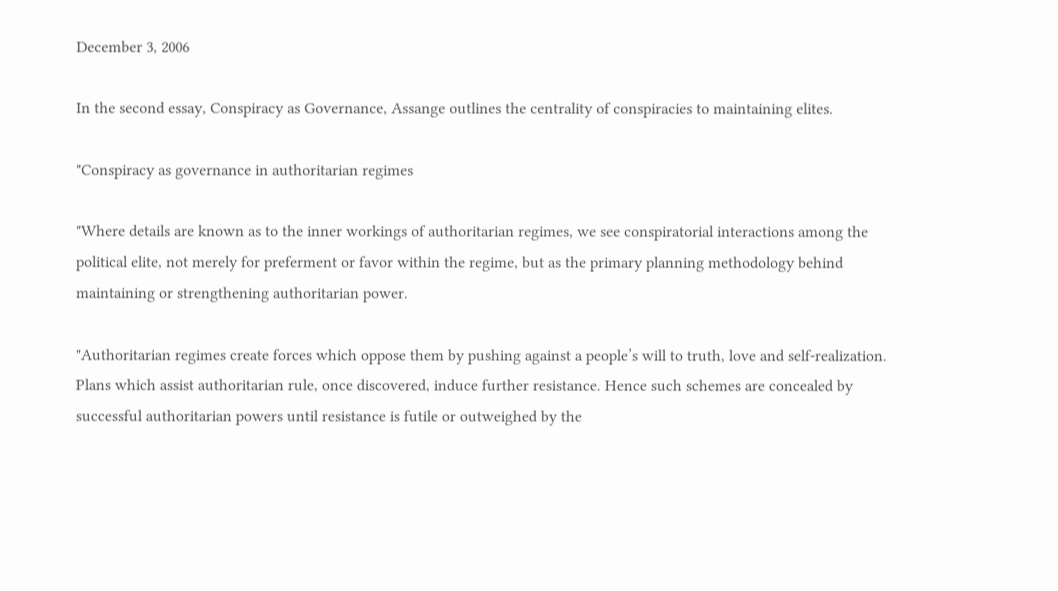December 3, 2006

In the second essay, Conspiracy as Governance, Assange outlines the centrality of conspiracies to maintaining elites.

"Conspiracy as governance in authoritarian regimes

"Where details are known as to the inner workings of authoritarian regimes, we see conspiratorial interactions among the political elite, not merely for preferment or favor within the regime, but as the primary planning methodology behind maintaining or strengthening authoritarian power.

"Authoritarian regimes create forces which oppose them by pushing against a people’s will to truth, love and self-realization. Plans which assist authoritarian rule, once discovered, induce further resistance. Hence such schemes are concealed by successful authoritarian powers until resistance is futile or outweighed by the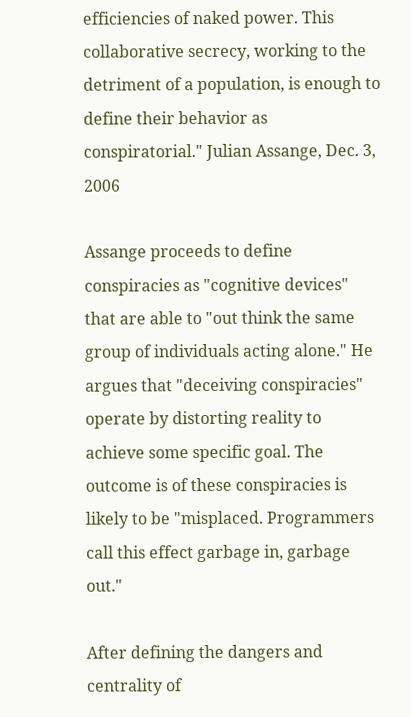efficiencies of naked power. This collaborative secrecy, working to the detriment of a population, is enough to define their behavior as conspiratorial." Julian Assange, Dec. 3, 2006

Assange proceeds to define conspiracies as "cognitive devices" that are able to "out think the same group of individuals acting alone." He argues that "deceiving conspiracies" operate by distorting reality to achieve some specific goal. The outcome is of these conspiracies is likely to be "misplaced. Programmers call this effect garbage in, garbage out."

After defining the dangers and centrality of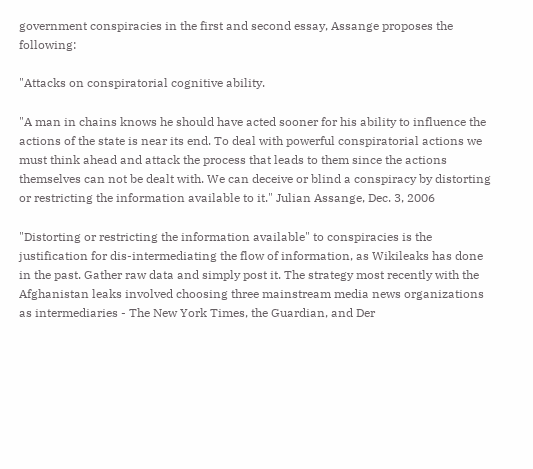government conspiracies in the first and second essay, Assange proposes the following:

"Attacks on conspiratorial cognitive ability.

"A man in chains knows he should have acted sooner for his ability to influence the actions of the state is near its end. To deal with powerful conspiratorial actions we must think ahead and attack the process that leads to them since the actions themselves can not be dealt with. We can deceive or blind a conspiracy by distorting or restricting the information available to it." Julian Assange, Dec. 3, 2006

"Distorting or restricting the information available" to conspiracies is the justification for dis-intermediating the flow of information, as Wikileaks has done in the past. Gather raw data and simply post it. The strategy most recently with the Afghanistan leaks involved choosing three mainstream media news organizations as intermediaries - The New York Times, the Guardian, and Der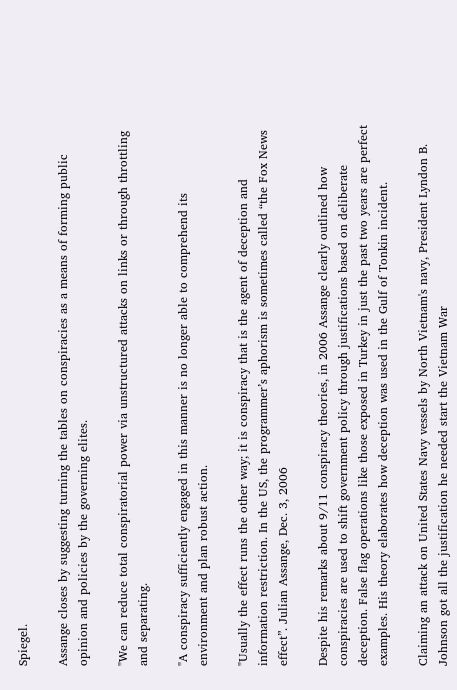Spiegel.

Assange closes by suggesting turning the tables on conspiracies as a means of forming public opinion and policies by the governing elites.

"We can reduce total conspiratorial power via unstructured attacks on links or through throttling and separating.

"A conspiracy sufficiently engaged in this manner is no longer able to comprehend its environment and plan robust action.

"Usually the effect runs the other way; it is conspiracy that is the agent of deception and information restriction. In the US, the programmer’s aphorism is sometimes called “the Fox News effect”. Julian Assange, Dec. 3, 2006

Despite his remarks about 9/11 conspiracy theories, in 2006 Assange clearly outlined how conspiracies are used to shift government policy through justifications based on deliberate deception. False flag operations like those exposed in Turkey in just the past two years are perfect examples. His theory elaborates how deception was used in the Gulf of Tonkin incident.

Claiming an attack on United States Navy vessels by North Vietnam's navy, President Lyndon B. Johnson got all the justification he needed start the Vietnam War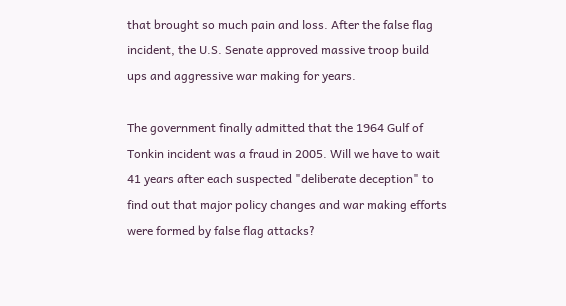that brought so much pain and loss. After the false flag incident, the U.S. Senate approved massive troop build ups and aggressive war making for years.

The government finally admitted that the 1964 Gulf of Tonkin incident was a fraud in 2005. Will we have to wait 41 years after each suspected "deliberate deception" to find out that major policy changes and war making efforts were formed by false flag attacks?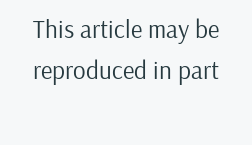This article may be reproduced in part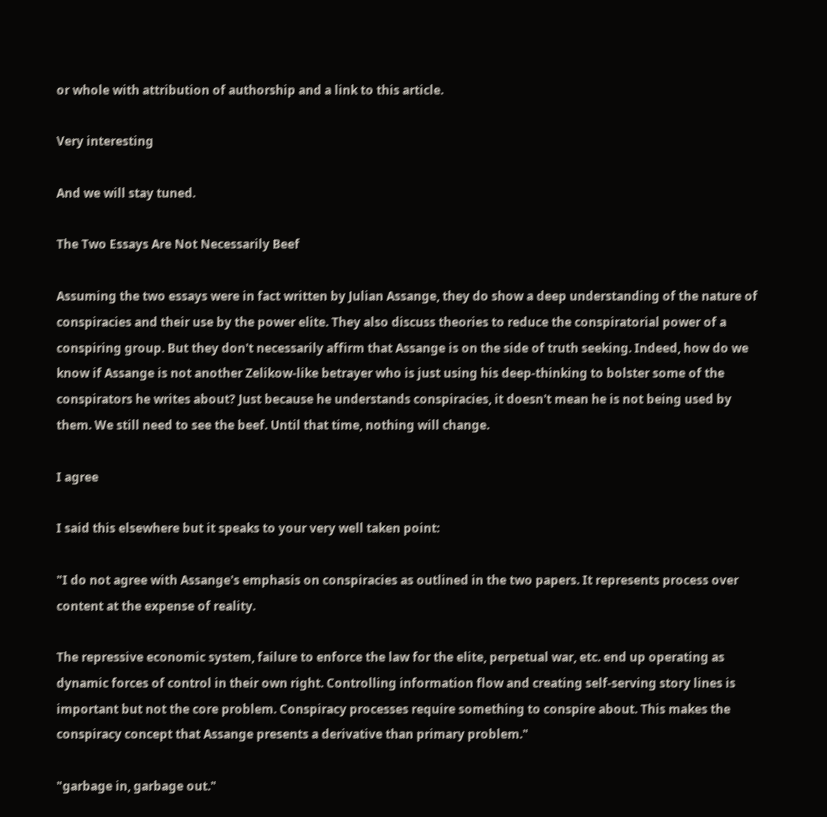or whole with attribution of authorship and a link to this article.

Very interesting

And we will stay tuned.

The Two Essays Are Not Necessarily Beef

Assuming the two essays were in fact written by Julian Assange, they do show a deep understanding of the nature of conspiracies and their use by the power elite. They also discuss theories to reduce the conspiratorial power of a conspiring group. But they don't necessarily affirm that Assange is on the side of truth seeking. Indeed, how do we know if Assange is not another Zelikow-like betrayer who is just using his deep-thinking to bolster some of the conspirators he writes about? Just because he understands conspiracies, it doesn't mean he is not being used by them. We still need to see the beef. Until that time, nothing will change.

I agree

I said this elsewhere but it speaks to your very well taken point:

"I do not agree with Assange's emphasis on conspiracies as outlined in the two papers. It represents process over content at the expense of reality.

The repressive economic system, failure to enforce the law for the elite, perpetual war, etc. end up operating as dynamic forces of control in their own right. Controlling information flow and creating self-serving story lines is important but not the core problem. Conspiracy processes require something to conspire about. This makes the conspiracy concept that Assange presents a derivative than primary problem."

"garbage in, garbage out."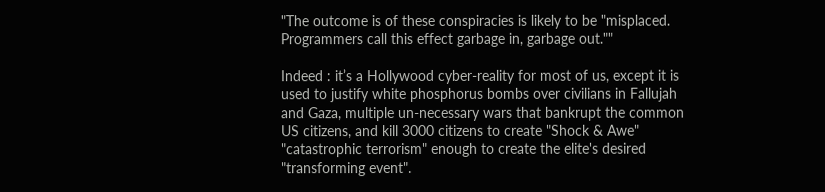"The outcome is of these conspiracies is likely to be "misplaced. Programmers call this effect garbage in, garbage out.""

Indeed : it’s a Hollywood cyber-reality for most of us, except it is used to justify white phosphorus bombs over civilians in Fallujah and Gaza, multiple un-necessary wars that bankrupt the common US citizens, and kill 3000 citizens to create "Shock & Awe" "catastrophic terrorism" enough to create the elite's desired "transforming event".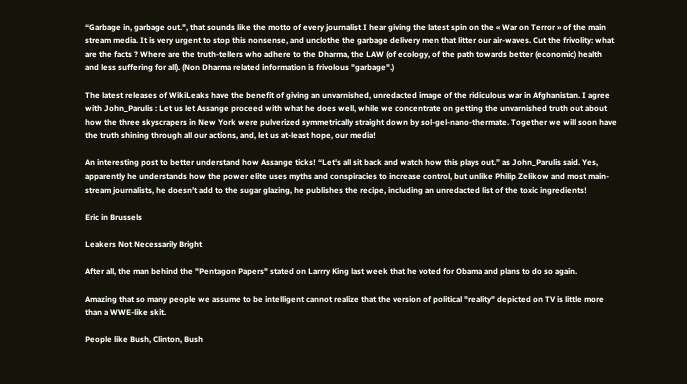“Garbage in, garbage out.", that sounds like the motto of every journalist I hear giving the latest spin on the « War on Terror » of the main stream media. It is very urgent to stop this nonsense, and unclothe the garbage delivery men that litter our air-waves. Cut the frivolity: what are the facts ? Where are the truth-tellers who adhere to the Dharma, the LAW (of ecology, of the path towards better (economic) health and less suffering for all). (Non Dharma related information is frivolous "garbage".)

The latest releases of WikiLeaks have the benefit of giving an unvarnished, unredacted image of the ridiculous war in Afghanistan. I agree with John_Parulis : Let us let Assange proceed with what he does well, while we concentrate on getting the unvarnished truth out about how the three skyscrapers in New York were pulverized symmetrically straight down by sol-gel-nano-thermate. Together we will soon have the truth shining through all our actions, and, let us at-least hope, our media!

An interesting post to better understand how Assange ticks! “Let's all sit back and watch how this plays out.” as John_Parulis said. Yes, apparently he understands how the power elite uses myths and conspiracies to increase control, but unlike Philip Zelikow and most main-stream journalists, he doesn’t add to the sugar glazing, he publishes the recipe, including an unredacted list of the toxic ingredients!

Eric in Brussels

Leakers Not Necessarily Bright

After all, the man behind the "Pentagon Papers" stated on Larrry King last week that he voted for Obama and plans to do so again.

Amazing that so many people we assume to be intelligent cannot realize that the version of political "reality" depicted on TV is little more than a WWE-like skit.

People like Bush, Clinton, Bush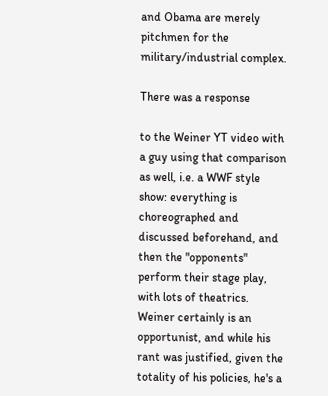and Obama are merely pitchmen for the military/industrial complex.

There was a response

to the Weiner YT video with a guy using that comparison as well, i.e. a WWF style show: everything is choreographed and discussed beforehand, and then the "opponents" perform their stage play, with lots of theatrics. Weiner certainly is an opportunist, and while his rant was justified, given the totality of his policies, he's a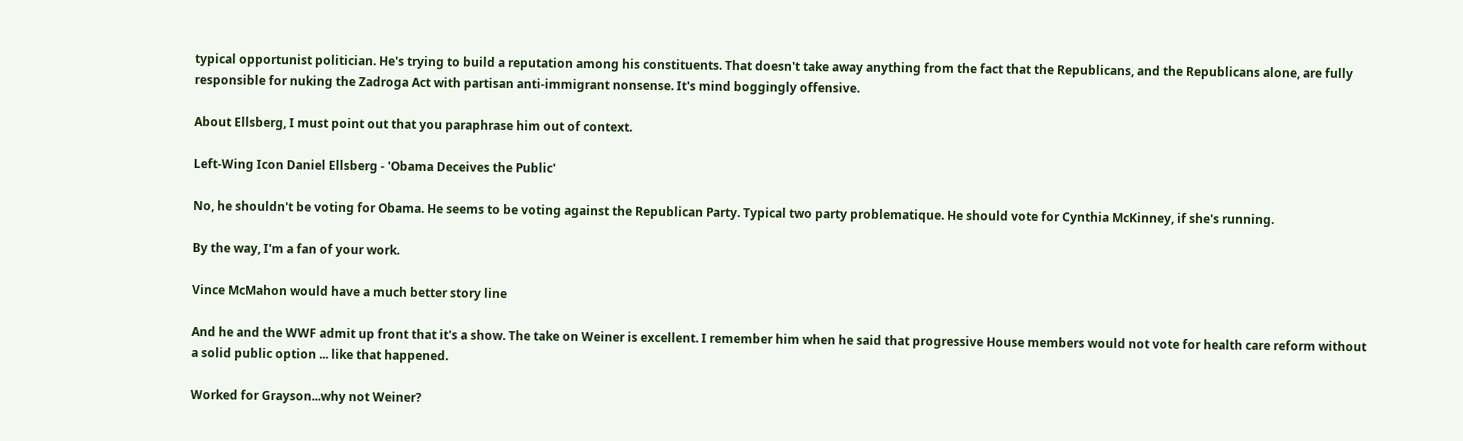typical opportunist politician. He's trying to build a reputation among his constituents. That doesn't take away anything from the fact that the Republicans, and the Republicans alone, are fully responsible for nuking the Zadroga Act with partisan anti-immigrant nonsense. It's mind boggingly offensive.

About Ellsberg, I must point out that you paraphrase him out of context.

Left-Wing Icon Daniel Ellsberg - 'Obama Deceives the Public'

No, he shouldn't be voting for Obama. He seems to be voting against the Republican Party. Typical two party problematique. He should vote for Cynthia McKinney, if she's running.

By the way, I'm a fan of your work.

Vince McMahon would have a much better story line

And he and the WWF admit up front that it's a show. The take on Weiner is excellent. I remember him when he said that progressive House members would not vote for health care reform without a solid public option ... like that happened.

Worked for Grayson...why not Weiner?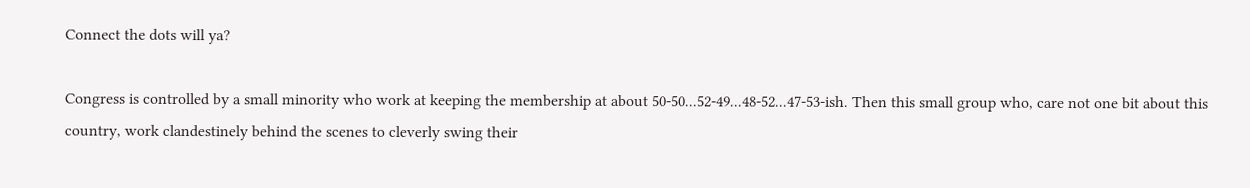Connect the dots will ya?

Congress is controlled by a small minority who work at keeping the membership at about 50-50...52-49...48-52...47-53-ish. Then this small group who, care not one bit about this country, work clandestinely behind the scenes to cleverly swing their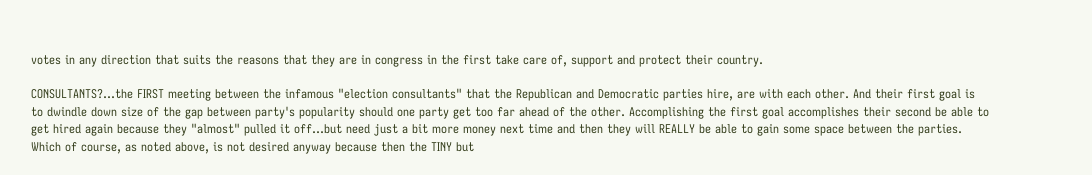votes in any direction that suits the reasons that they are in congress in the first take care of, support and protect their country.

CONSULTANTS?...the FIRST meeting between the infamous "election consultants" that the Republican and Democratic parties hire, are with each other. And their first goal is to dwindle down size of the gap between party's popularity should one party get too far ahead of the other. Accomplishing the first goal accomplishes their second be able to get hired again because they "almost" pulled it off...but need just a bit more money next time and then they will REALLY be able to gain some space between the parties. Which of course, as noted above, is not desired anyway because then the TINY but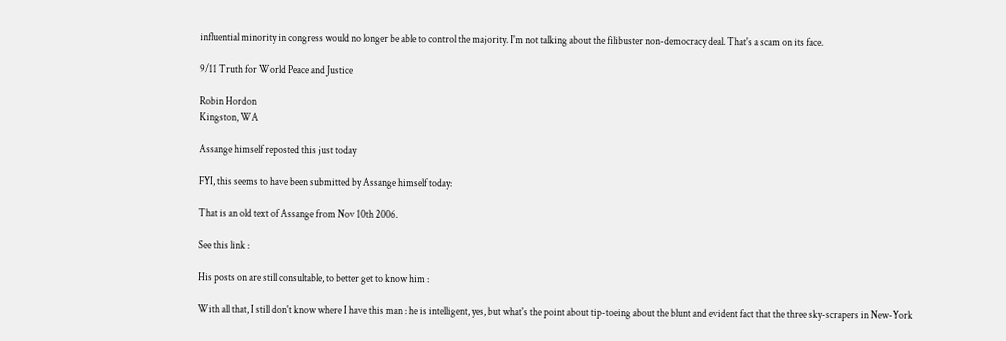influential minority in congress would no longer be able to control the majority. I'm not talking about the filibuster non-democracy deal. That's a scam on its face.

9/11 Truth for World Peace and Justice

Robin Hordon
Kingston, WA

Assange himself reposted this just today

FYI, this seems to have been submitted by Assange himself today:

That is an old text of Assange from Nov 10th 2006.

See this link :

His posts on are still consultable, to better get to know him :

With all that, I still don't know where I have this man : he is intelligent, yes, but what's the point about tip-toeing about the blunt and evident fact that the three sky-scrapers in New-York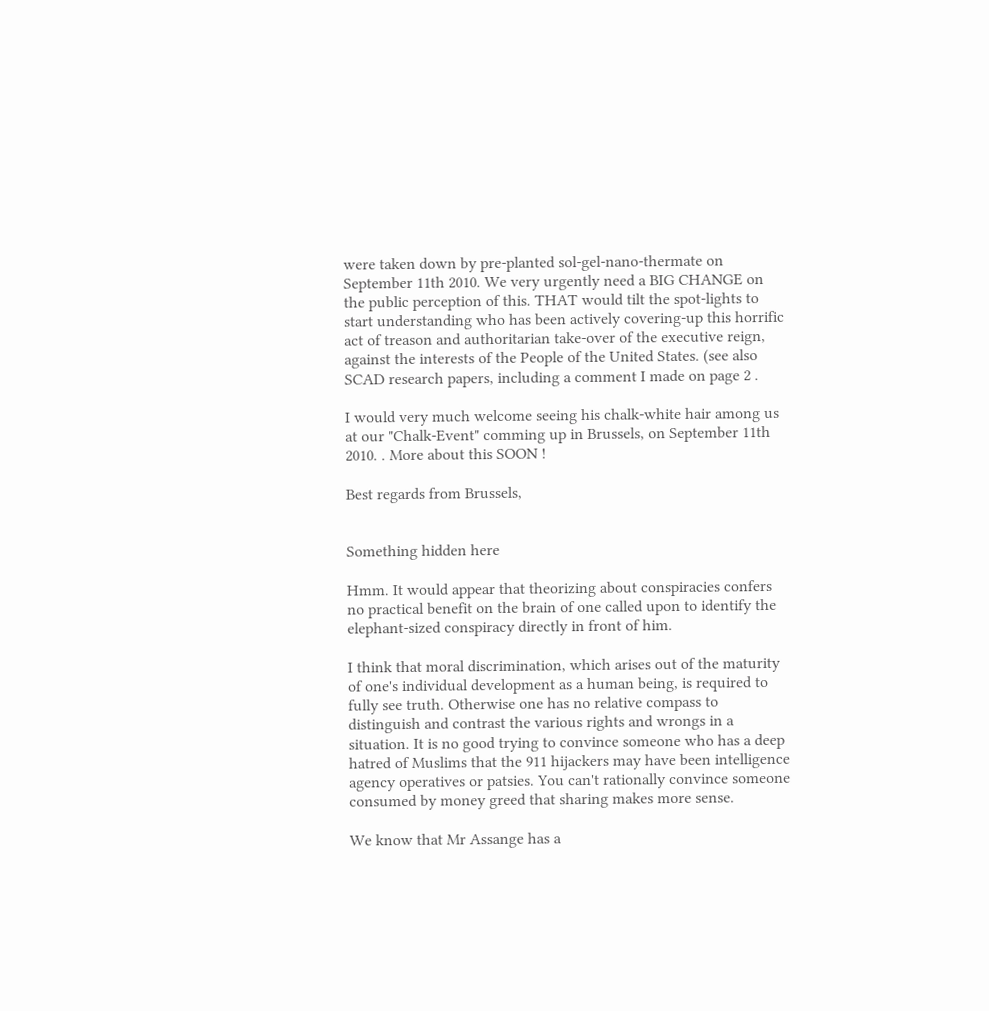were taken down by pre-planted sol-gel-nano-thermate on September 11th 2010. We very urgently need a BIG CHANGE on the public perception of this. THAT would tilt the spot-lights to start understanding who has been actively covering-up this horrific act of treason and authoritarian take-over of the executive reign, against the interests of the People of the United States. (see also SCAD research papers, including a comment I made on page 2 .

I would very much welcome seeing his chalk-white hair among us at our "Chalk-Event" comming up in Brussels, on September 11th 2010. . More about this SOON !

Best regards from Brussels,


Something hidden here

Hmm. It would appear that theorizing about conspiracies confers no practical benefit on the brain of one called upon to identify the elephant-sized conspiracy directly in front of him.

I think that moral discrimination, which arises out of the maturity of one's individual development as a human being, is required to fully see truth. Otherwise one has no relative compass to distinguish and contrast the various rights and wrongs in a situation. It is no good trying to convince someone who has a deep hatred of Muslims that the 911 hijackers may have been intelligence agency operatives or patsies. You can't rationally convince someone consumed by money greed that sharing makes more sense.

We know that Mr Assange has a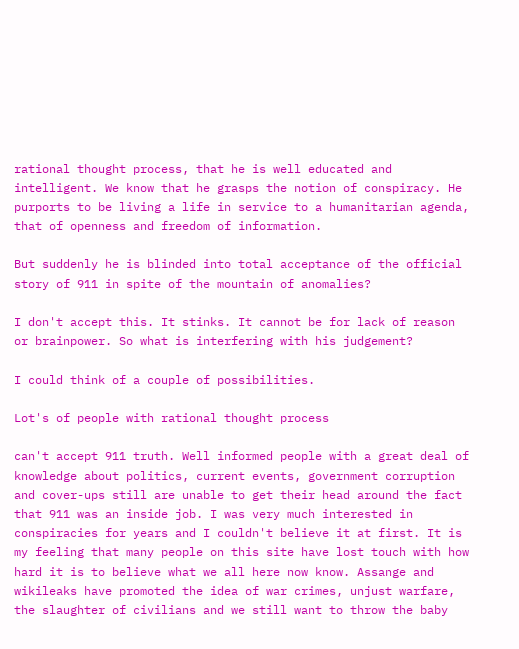rational thought process, that he is well educated and intelligent. We know that he grasps the notion of conspiracy. He purports to be living a life in service to a humanitarian agenda, that of openness and freedom of information.

But suddenly he is blinded into total acceptance of the official story of 911 in spite of the mountain of anomalies?

I don't accept this. It stinks. It cannot be for lack of reason or brainpower. So what is interfering with his judgement?

I could think of a couple of possibilities.

Lot's of people with rational thought process

can't accept 911 truth. Well informed people with a great deal of knowledge about politics, current events, government corruption and cover-ups still are unable to get their head around the fact that 911 was an inside job. I was very much interested in conspiracies for years and I couldn't believe it at first. It is my feeling that many people on this site have lost touch with how hard it is to believe what we all here now know. Assange and wikileaks have promoted the idea of war crimes, unjust warfare, the slaughter of civilians and we still want to throw the baby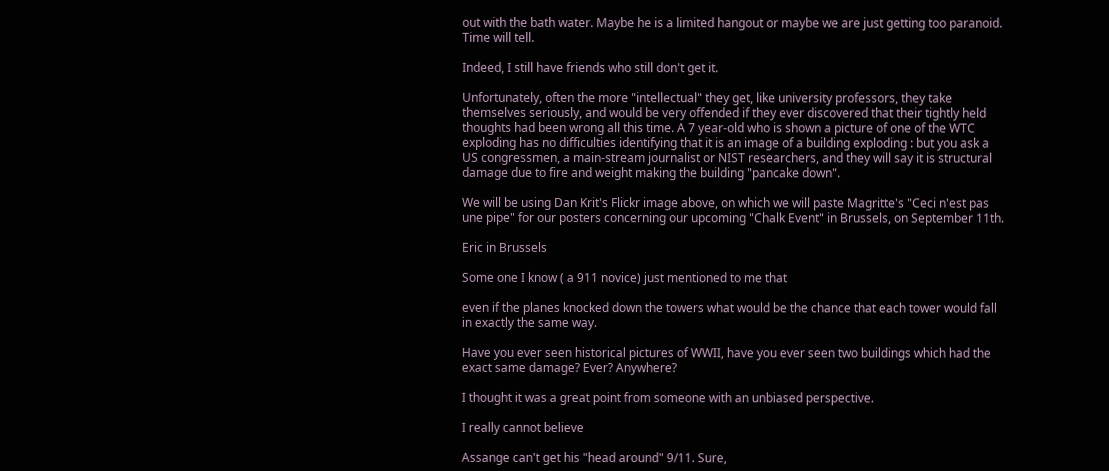out with the bath water. Maybe he is a limited hangout or maybe we are just getting too paranoid. Time will tell.

Indeed, I still have friends who still don't get it.

Unfortunately, often the more "intellectual" they get, like university professors, they take themselves seriously, and would be very offended if they ever discovered that their tightly held thoughts had been wrong all this time. A 7 year-old who is shown a picture of one of the WTC exploding has no difficulties identifying that it is an image of a building exploding : but you ask a US congressmen, a main-stream journalist or NIST researchers, and they will say it is structural damage due to fire and weight making the building "pancake down".

We will be using Dan Krit's Flickr image above, on which we will paste Magritte's "Ceci n'est pas une pipe" for our posters concerning our upcoming "Chalk Event" in Brussels, on September 11th.

Eric in Brussels

Some one I know ( a 911 novice) just mentioned to me that

even if the planes knocked down the towers what would be the chance that each tower would fall in exactly the same way.

Have you ever seen historical pictures of WWII, have you ever seen two buildings which had the exact same damage? Ever? Anywhere?

I thought it was a great point from someone with an unbiased perspective.

I really cannot believe

Assange can't get his "head around" 9/11. Sure,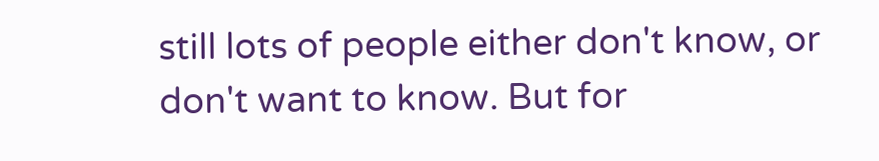still lots of people either don't know, or don't want to know. But for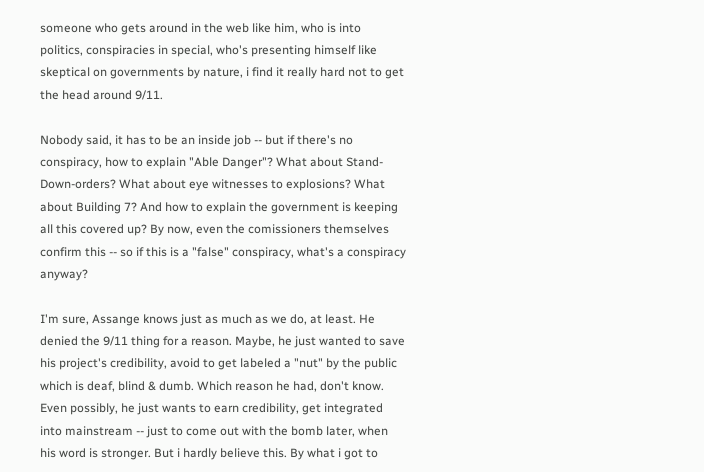someone who gets around in the web like him, who is into politics, conspiracies in special, who's presenting himself like skeptical on governments by nature, i find it really hard not to get the head around 9/11.

Nobody said, it has to be an inside job -- but if there's no conspiracy, how to explain "Able Danger"? What about Stand-Down-orders? What about eye witnesses to explosions? What about Building 7? And how to explain the government is keeping all this covered up? By now, even the comissioners themselves confirm this -- so if this is a "false" conspiracy, what's a conspiracy anyway?

I'm sure, Assange knows just as much as we do, at least. He denied the 9/11 thing for a reason. Maybe, he just wanted to save his project's credibility, avoid to get labeled a "nut" by the public which is deaf, blind & dumb. Which reason he had, don't know.
Even possibly, he just wants to earn credibility, get integrated into mainstream -- just to come out with the bomb later, when his word is stronger. But i hardly believe this. By what i got to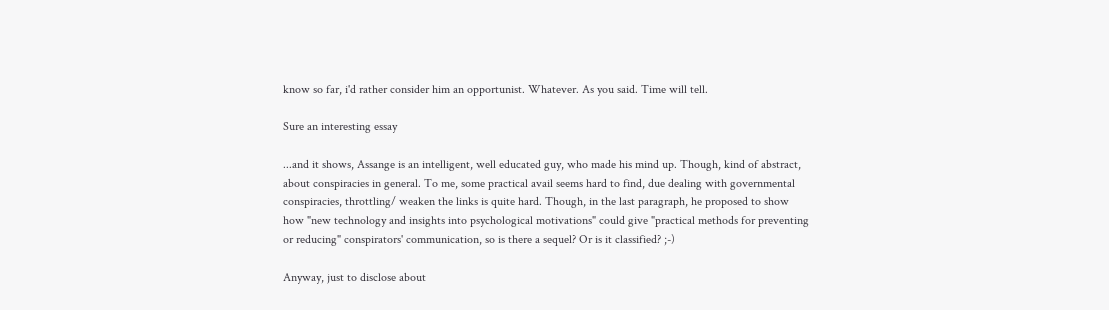know so far, i'd rather consider him an opportunist. Whatever. As you said. Time will tell.

Sure an interesting essay

...and it shows, Assange is an intelligent, well educated guy, who made his mind up. Though, kind of abstract, about conspiracies in general. To me, some practical avail seems hard to find, due dealing with governmental conspiracies, throttling/ weaken the links is quite hard. Though, in the last paragraph, he proposed to show how "new technology and insights into psychological motivations" could give "practical methods for preventing or reducing" conspirators' communication, so is there a sequel? Or is it classified? ;-)

Anyway, just to disclose about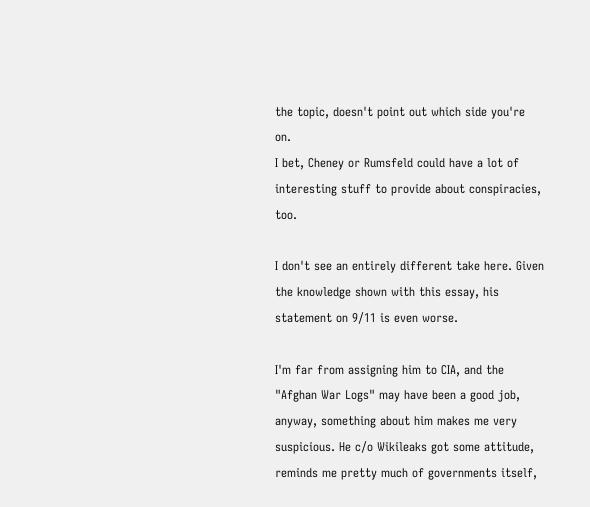the topic, doesn't point out which side you're on.
I bet, Cheney or Rumsfeld could have a lot of interesting stuff to provide about conspiracies, too.

I don't see an entirely different take here. Given the knowledge shown with this essay, his statement on 9/11 is even worse.

I'm far from assigning him to CIA, and the "Afghan War Logs" may have been a good job, anyway, something about him makes me very suspicious. He c/o Wikileaks got some attitude, reminds me pretty much of governments itself,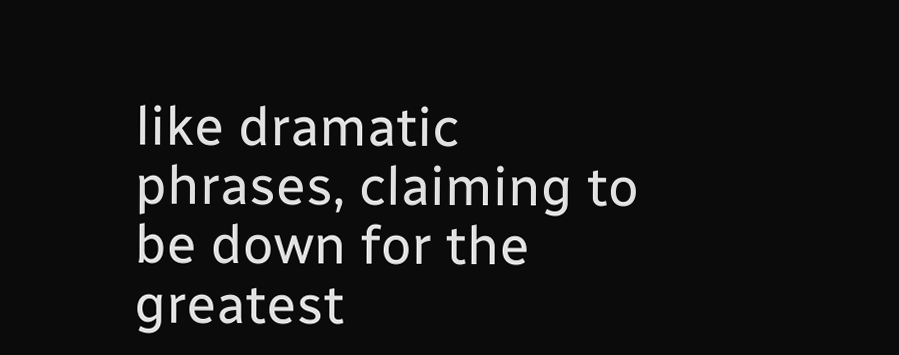like dramatic phrases, claiming to be down for the greatest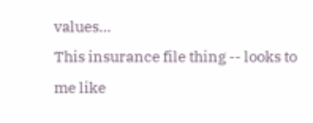values...
This insurance file thing -- looks to me like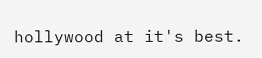hollywood at it's best.